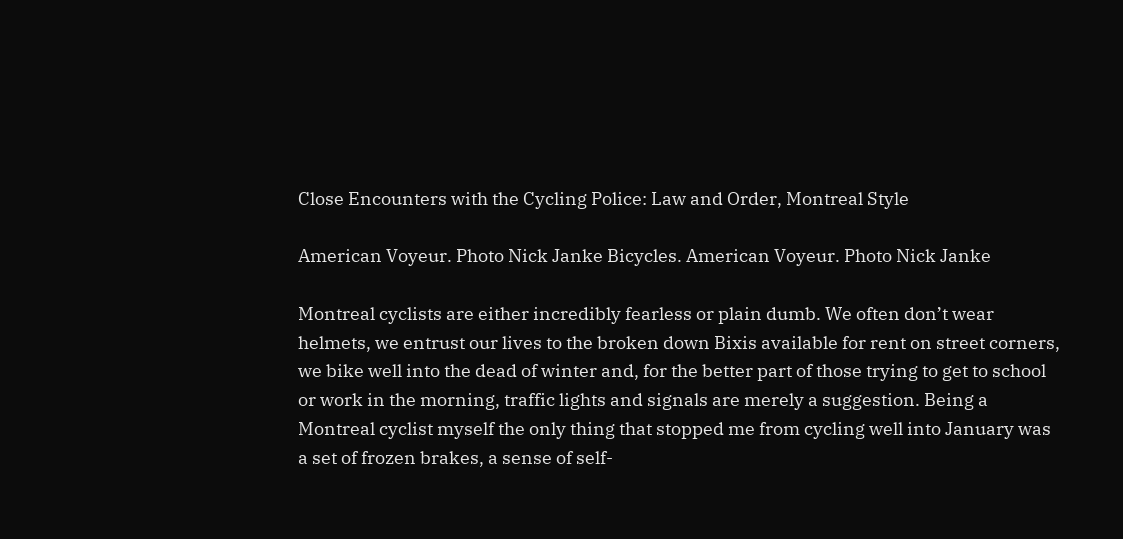Close Encounters with the Cycling Police: Law and Order, Montreal Style

American Voyeur. Photo Nick Janke Bicycles. American Voyeur. Photo Nick Janke

Montreal cyclists are either incredibly fearless or plain dumb. We often don’t wear helmets, we entrust our lives to the broken down Bixis available for rent on street corners, we bike well into the dead of winter and, for the better part of those trying to get to school or work in the morning, traffic lights and signals are merely a suggestion. Being a Montreal cyclist myself the only thing that stopped me from cycling well into January was a set of frozen brakes, a sense of self-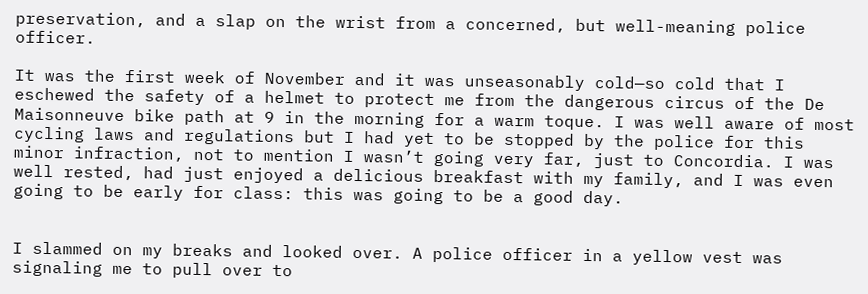preservation, and a slap on the wrist from a concerned, but well-meaning police officer.

It was the first week of November and it was unseasonably cold—so cold that I eschewed the safety of a helmet to protect me from the dangerous circus of the De Maisonneuve bike path at 9 in the morning for a warm toque. I was well aware of most cycling laws and regulations but I had yet to be stopped by the police for this minor infraction, not to mention I wasn’t going very far, just to Concordia. I was well rested, had just enjoyed a delicious breakfast with my family, and I was even going to be early for class: this was going to be a good day.


I slammed on my breaks and looked over. A police officer in a yellow vest was signaling me to pull over to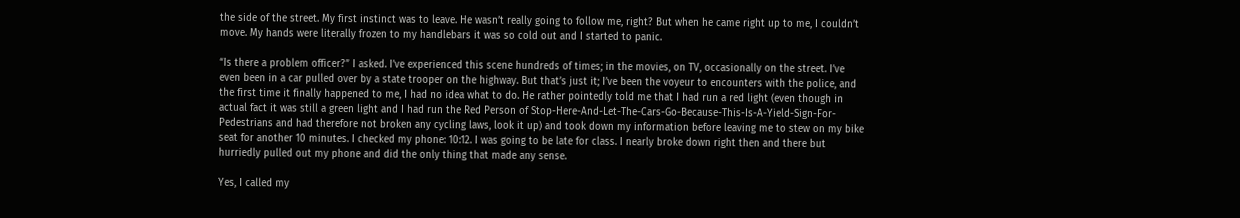the side of the street. My first instinct was to leave. He wasn’t really going to follow me, right? But when he came right up to me, I couldn’t move. My hands were literally frozen to my handlebars it was so cold out and I started to panic.

“Is there a problem officer?” I asked. I’ve experienced this scene hundreds of times; in the movies, on TV, occasionally on the street. I’ve even been in a car pulled over by a state trooper on the highway. But that’s just it; I’ve been the voyeur to encounters with the police, and the first time it finally happened to me, I had no idea what to do. He rather pointedly told me that I had run a red light (even though in actual fact it was still a green light and I had run the Red Person of Stop-Here-And-Let-The-Cars-Go-Because-This-Is-A-Yield-Sign-For-Pedestrians and had therefore not broken any cycling laws, look it up) and took down my information before leaving me to stew on my bike seat for another 10 minutes. I checked my phone: 10:12. I was going to be late for class. I nearly broke down right then and there but hurriedly pulled out my phone and did the only thing that made any sense.

Yes, I called my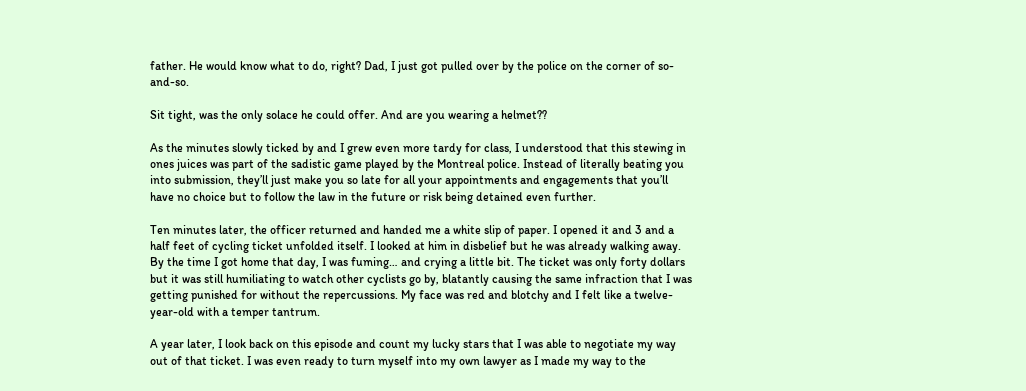father. He would know what to do, right? Dad, I just got pulled over by the police on the corner of so-and-so.

Sit tight, was the only solace he could offer. And are you wearing a helmet??

As the minutes slowly ticked by and I grew even more tardy for class, I understood that this stewing in ones juices was part of the sadistic game played by the Montreal police. Instead of literally beating you into submission, they’ll just make you so late for all your appointments and engagements that you’ll have no choice but to follow the law in the future or risk being detained even further.

Ten minutes later, the officer returned and handed me a white slip of paper. I opened it and 3 and a half feet of cycling ticket unfolded itself. I looked at him in disbelief but he was already walking away. By the time I got home that day, I was fuming… and crying a little bit. The ticket was only forty dollars but it was still humiliating to watch other cyclists go by, blatantly causing the same infraction that I was getting punished for without the repercussions. My face was red and blotchy and I felt like a twelve-year-old with a temper tantrum.

A year later, I look back on this episode and count my lucky stars that I was able to negotiate my way out of that ticket. I was even ready to turn myself into my own lawyer as I made my way to the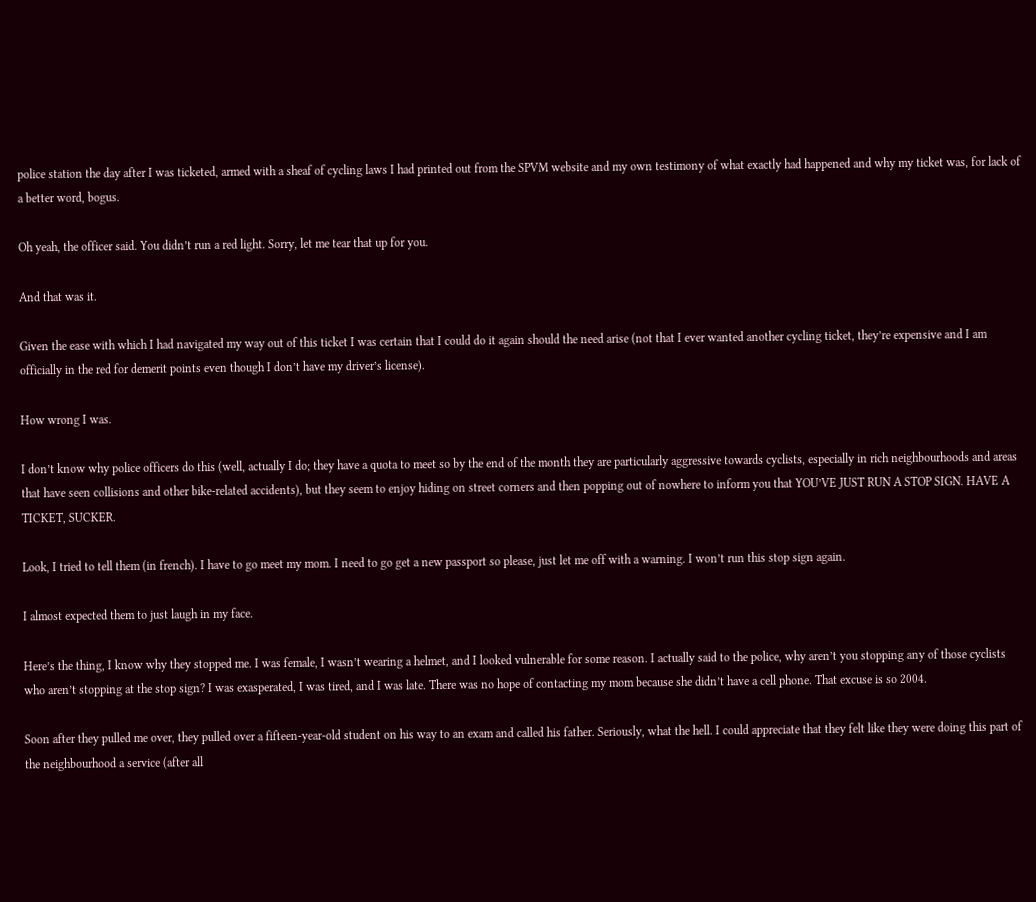police station the day after I was ticketed, armed with a sheaf of cycling laws I had printed out from the SPVM website and my own testimony of what exactly had happened and why my ticket was, for lack of a better word, bogus.

Oh yeah, the officer said. You didn’t run a red light. Sorry, let me tear that up for you.

And that was it.

Given the ease with which I had navigated my way out of this ticket I was certain that I could do it again should the need arise (not that I ever wanted another cycling ticket, they’re expensive and I am officially in the red for demerit points even though I don’t have my driver’s license).

How wrong I was.

I don’t know why police officers do this (well, actually I do; they have a quota to meet so by the end of the month they are particularly aggressive towards cyclists, especially in rich neighbourhoods and areas that have seen collisions and other bike-related accidents), but they seem to enjoy hiding on street corners and then popping out of nowhere to inform you that YOU’VE JUST RUN A STOP SIGN. HAVE A TICKET, SUCKER.

Look, I tried to tell them (in french). I have to go meet my mom. I need to go get a new passport so please, just let me off with a warning. I won’t run this stop sign again.

I almost expected them to just laugh in my face.

Here’s the thing, I know why they stopped me. I was female, I wasn’t wearing a helmet, and I looked vulnerable for some reason. I actually said to the police, why aren’t you stopping any of those cyclists who aren’t stopping at the stop sign? I was exasperated, I was tired, and I was late. There was no hope of contacting my mom because she didn’t have a cell phone. That excuse is so 2004.

Soon after they pulled me over, they pulled over a fifteen-year-old student on his way to an exam and called his father. Seriously, what the hell. I could appreciate that they felt like they were doing this part of the neighbourhood a service (after all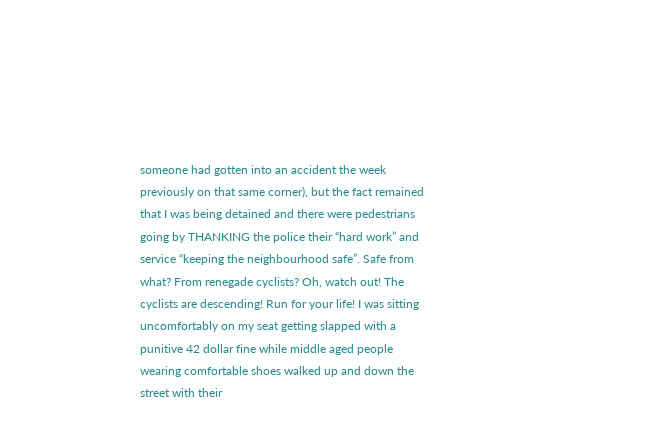someone had gotten into an accident the week previously on that same corner), but the fact remained that I was being detained and there were pedestrians going by THANKING the police their “hard work” and service “keeping the neighbourhood safe”. Safe from what? From renegade cyclists? Oh, watch out! The cyclists are descending! Run for your life! I was sitting uncomfortably on my seat getting slapped with a punitive 42 dollar fine while middle aged people wearing comfortable shoes walked up and down the street with their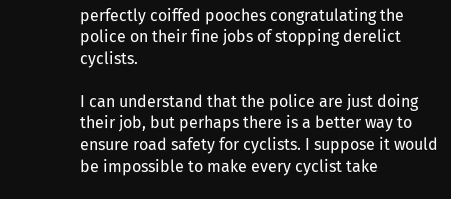perfectly coiffed pooches congratulating the police on their fine jobs of stopping derelict cyclists.

I can understand that the police are just doing their job, but perhaps there is a better way to ensure road safety for cyclists. I suppose it would be impossible to make every cyclist take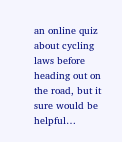an online quiz about cycling laws before heading out on the road, but it sure would be helpful…